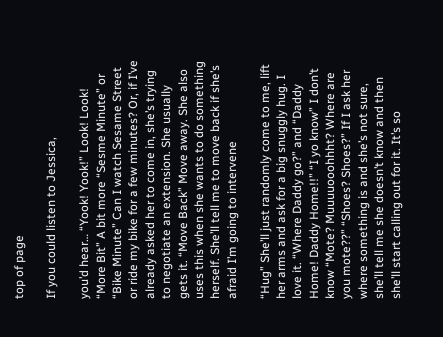top of page

If you could listen to Jessica,

you’d hear… “Yook! Yook!” Look! Look! “More Bit” A bit more “Sesme Minute” or “Bike Minute” Can I watch Sesame Street or ride my bike for a few minutes? Or, if I’ve already asked her to come in, she’s trying to negotiate an extension. She usually gets it. “Move Back” Move away. She also uses this when she wants to do something herself. She’ll tell me to move back if she’s afraid I’m going to intervene

“Hug” She’ll just randomly come to me, lift her arms and ask for a big snuggly hug. I love it. “Where Daddy go?” and “Daddy Home! Daddy Home!!” “I yo know” I don’t know “Mote? Muuuuooohhht? Where are you mote??” “Shoes? Shoes?” If I ask her where something is and she’s not sure, she’ll tell me she doesn’t know and then she’ll start calling out for it. It’s so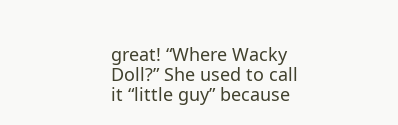great! “Where Wacky Doll?” She used to call it “little guy” because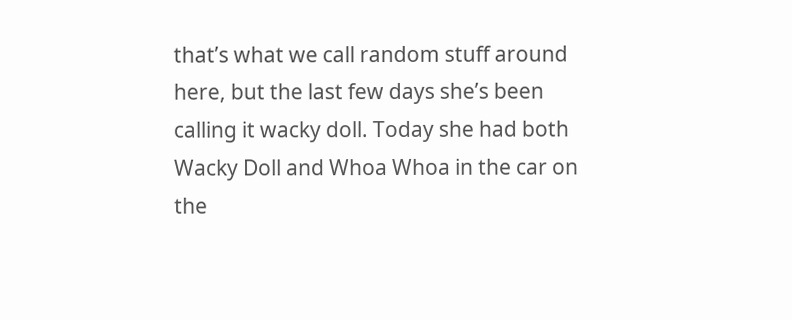that’s what we call random stuff around here, but the last few days she’s been calling it wacky doll. Today she had both Wacky Doll and Whoa Whoa in the car on the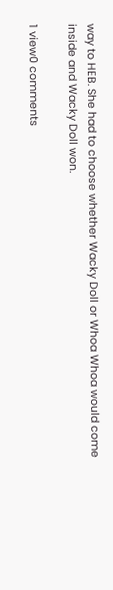way to HEB. She had to choose whether Wacky Doll or Whoa Whoa would come inside and Wacky Doll won.

1 view0 comments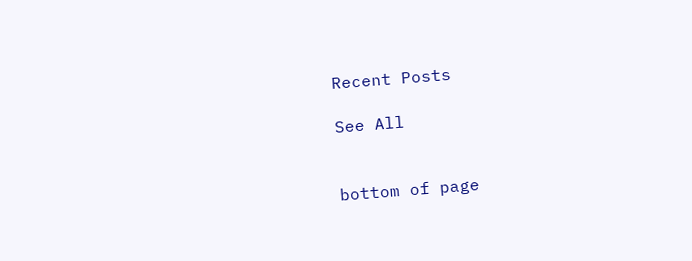Recent Posts

See All


bottom of page